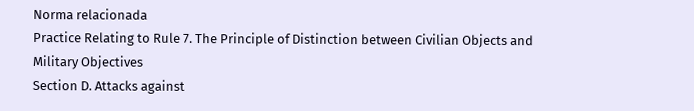Norma relacionada
Practice Relating to Rule 7. The Principle of Distinction between Civilian Objects and Military Objectives
Section D. Attacks against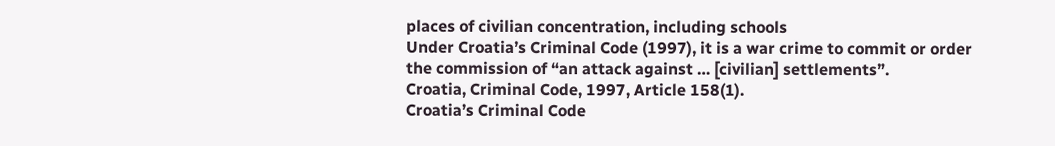places of civilian concentration, including schools
Under Croatia’s Criminal Code (1997), it is a war crime to commit or order the commission of “an attack against … [civilian] settlements”.
Croatia, Criminal Code, 1997, Article 158(1).
Croatia’s Criminal Code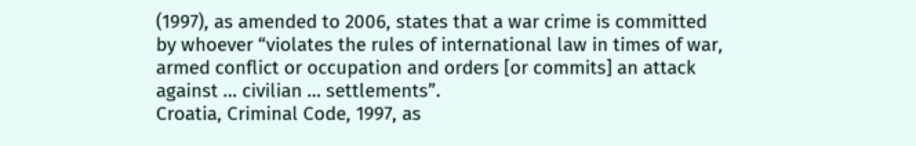(1997), as amended to 2006, states that a war crime is committed by whoever “violates the rules of international law in times of war, armed conflict or occupation and orders [or commits] an attack against … civilian … settlements”.
Croatia, Criminal Code, 1997, as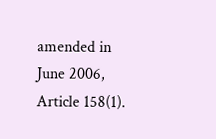amended in June 2006, Article 158(1).